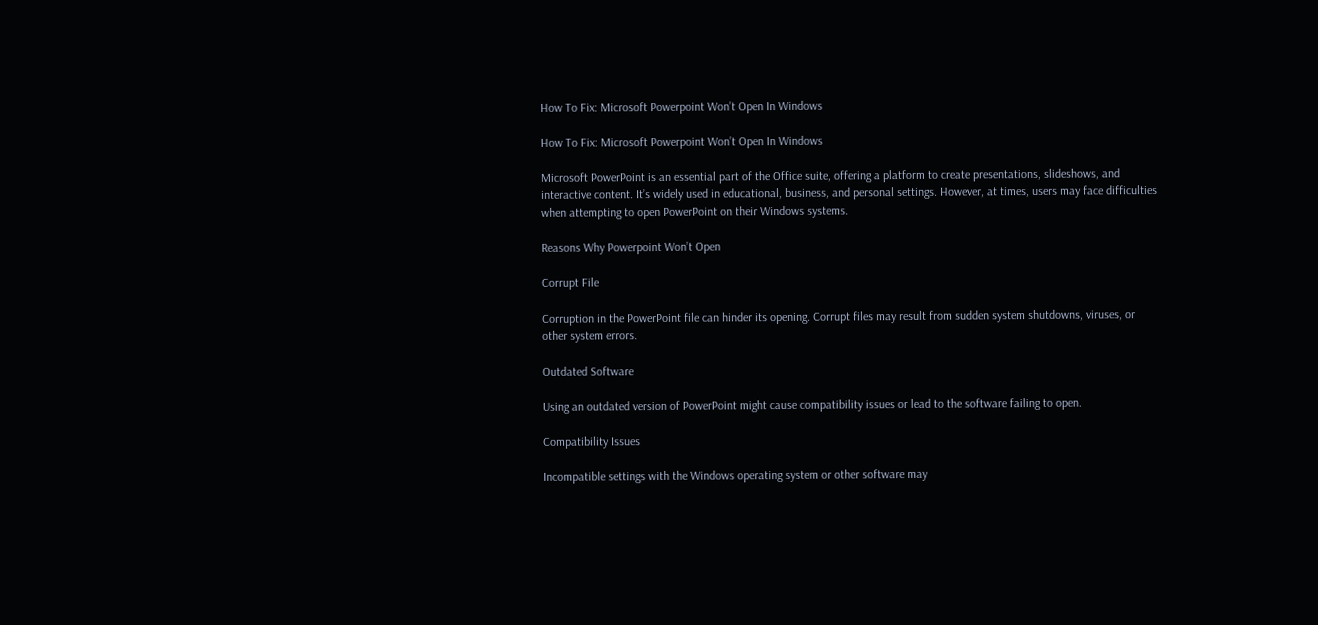How To Fix: Microsoft Powerpoint Won’t Open In Windows

How To Fix: Microsoft Powerpoint Won’t Open In Windows

Microsoft PowerPoint is an essential part of the Office suite, offering a platform to create presentations, slideshows, and interactive content. It’s widely used in educational, business, and personal settings. However, at times, users may face difficulties when attempting to open PowerPoint on their Windows systems.

Reasons Why Powerpoint Won’t Open

Corrupt File

Corruption in the PowerPoint file can hinder its opening. Corrupt files may result from sudden system shutdowns, viruses, or other system errors.

Outdated Software

Using an outdated version of PowerPoint might cause compatibility issues or lead to the software failing to open.

Compatibility Issues

Incompatible settings with the Windows operating system or other software may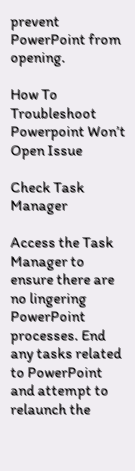prevent PowerPoint from opening.

How To Troubleshoot Powerpoint Won’t Open Issue

Check Task Manager

Access the Task Manager to ensure there are no lingering PowerPoint processes. End any tasks related to PowerPoint and attempt to relaunch the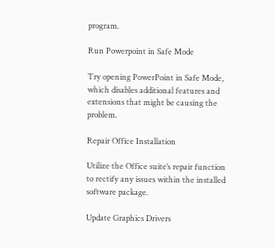program.

Run Powerpoint in Safe Mode

Try opening PowerPoint in Safe Mode, which disables additional features and extensions that might be causing the problem.

Repair Office Installation

Utilize the Office suite’s repair function to rectify any issues within the installed software package.

Update Graphics Drivers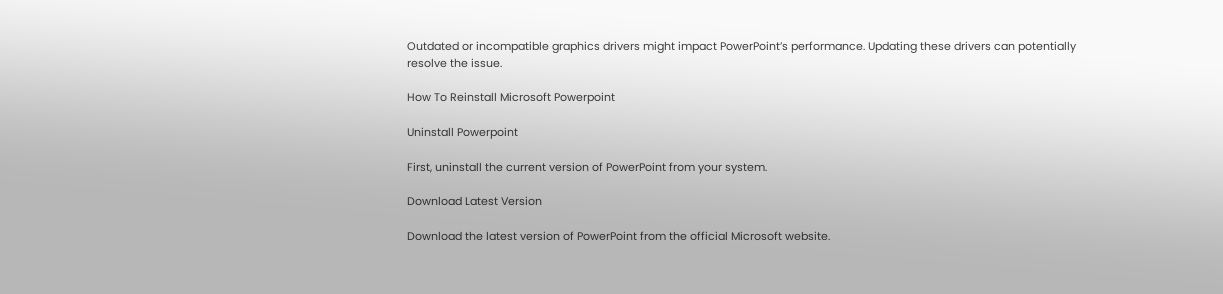Outdated or incompatible graphics drivers might impact PowerPoint’s performance. Updating these drivers can potentially resolve the issue.

How To Reinstall Microsoft Powerpoint

Uninstall Powerpoint

First, uninstall the current version of PowerPoint from your system.

Download Latest Version

Download the latest version of PowerPoint from the official Microsoft website.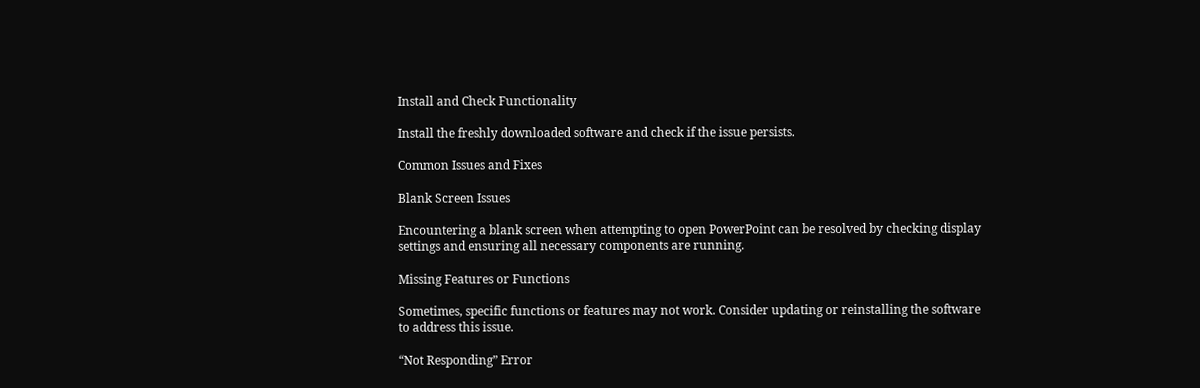Install and Check Functionality

Install the freshly downloaded software and check if the issue persists.

Common Issues and Fixes

Blank Screen Issues

Encountering a blank screen when attempting to open PowerPoint can be resolved by checking display settings and ensuring all necessary components are running.

Missing Features or Functions

Sometimes, specific functions or features may not work. Consider updating or reinstalling the software to address this issue.

“Not Responding” Error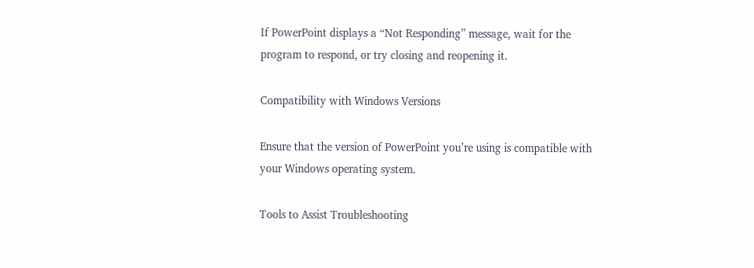If PowerPoint displays a “Not Responding” message, wait for the program to respond, or try closing and reopening it.

Compatibility with Windows Versions

Ensure that the version of PowerPoint you’re using is compatible with your Windows operating system.

Tools to Assist Troubleshooting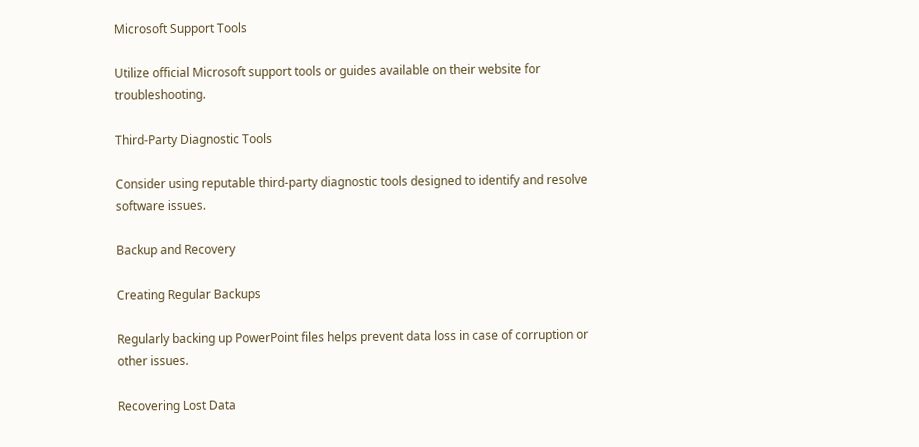Microsoft Support Tools

Utilize official Microsoft support tools or guides available on their website for troubleshooting.

Third-Party Diagnostic Tools

Consider using reputable third-party diagnostic tools designed to identify and resolve software issues.

Backup and Recovery

Creating Regular Backups

Regularly backing up PowerPoint files helps prevent data loss in case of corruption or other issues.

Recovering Lost Data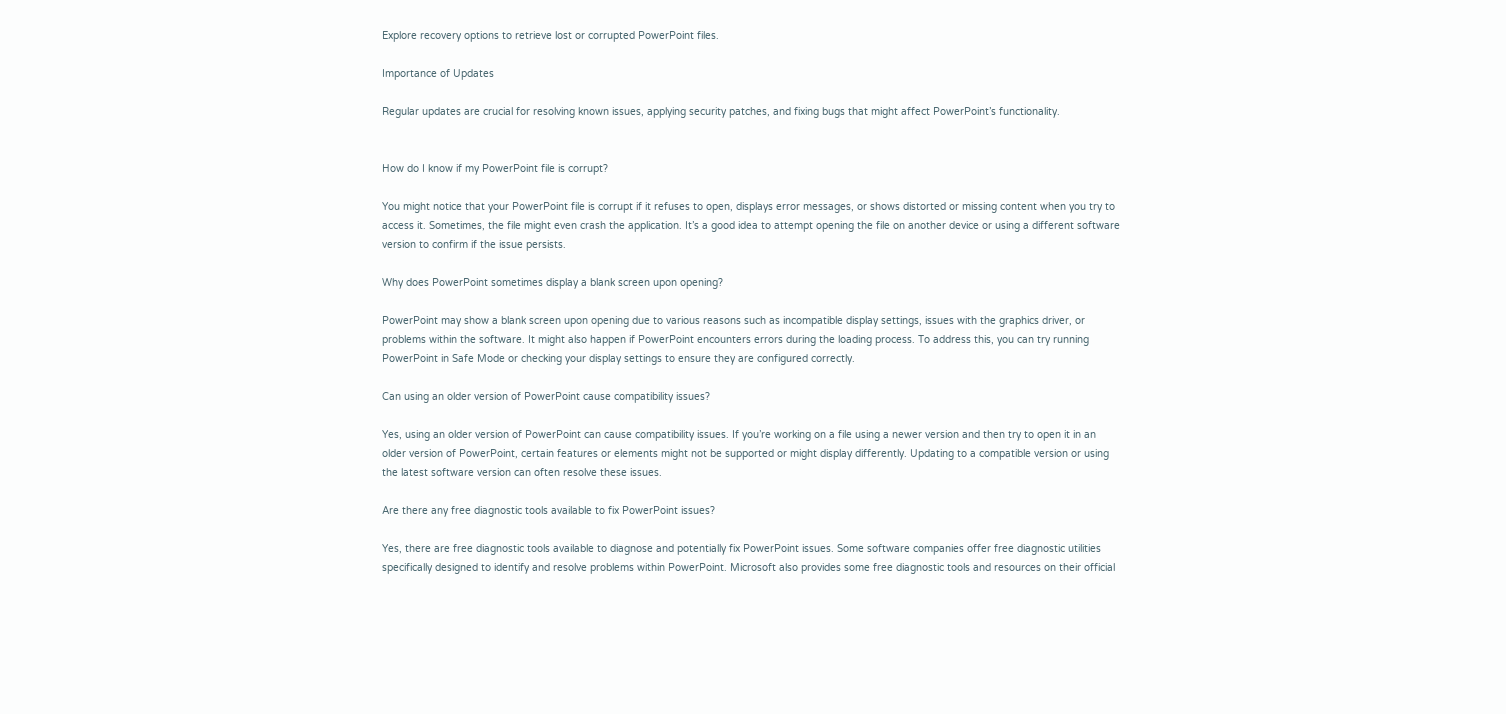Explore recovery options to retrieve lost or corrupted PowerPoint files.

Importance of Updates

Regular updates are crucial for resolving known issues, applying security patches, and fixing bugs that might affect PowerPoint’s functionality.


How do I know if my PowerPoint file is corrupt?

You might notice that your PowerPoint file is corrupt if it refuses to open, displays error messages, or shows distorted or missing content when you try to access it. Sometimes, the file might even crash the application. It’s a good idea to attempt opening the file on another device or using a different software version to confirm if the issue persists.

Why does PowerPoint sometimes display a blank screen upon opening?

PowerPoint may show a blank screen upon opening due to various reasons such as incompatible display settings, issues with the graphics driver, or problems within the software. It might also happen if PowerPoint encounters errors during the loading process. To address this, you can try running PowerPoint in Safe Mode or checking your display settings to ensure they are configured correctly.

Can using an older version of PowerPoint cause compatibility issues?

Yes, using an older version of PowerPoint can cause compatibility issues. If you’re working on a file using a newer version and then try to open it in an older version of PowerPoint, certain features or elements might not be supported or might display differently. Updating to a compatible version or using the latest software version can often resolve these issues.

Are there any free diagnostic tools available to fix PowerPoint issues?

Yes, there are free diagnostic tools available to diagnose and potentially fix PowerPoint issues. Some software companies offer free diagnostic utilities specifically designed to identify and resolve problems within PowerPoint. Microsoft also provides some free diagnostic tools and resources on their official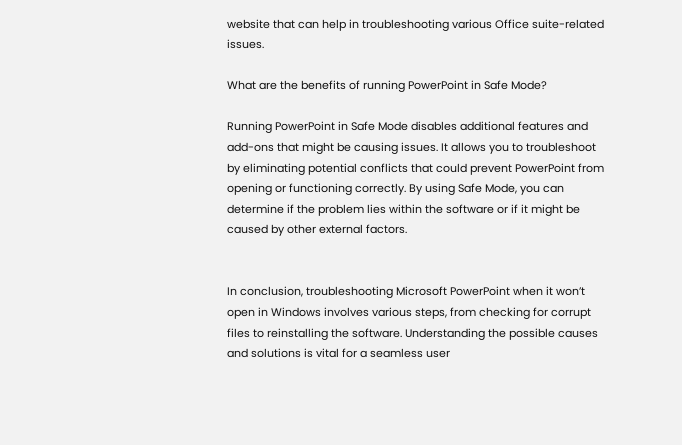website that can help in troubleshooting various Office suite-related issues.

What are the benefits of running PowerPoint in Safe Mode?

Running PowerPoint in Safe Mode disables additional features and add-ons that might be causing issues. It allows you to troubleshoot by eliminating potential conflicts that could prevent PowerPoint from opening or functioning correctly. By using Safe Mode, you can determine if the problem lies within the software or if it might be caused by other external factors.


In conclusion, troubleshooting Microsoft PowerPoint when it won’t open in Windows involves various steps, from checking for corrupt files to reinstalling the software. Understanding the possible causes and solutions is vital for a seamless user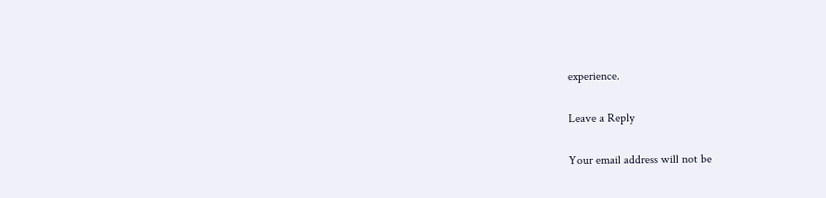experience.

Leave a Reply

Your email address will not be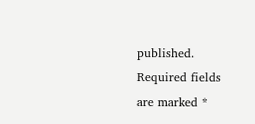published. Required fields are marked *